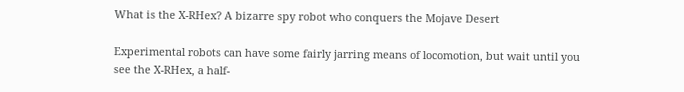What is the X-RHex? A bizarre spy robot who conquers the Mojave Desert

Experimental robots can have some fairly jarring means of locomotion, but wait until you see the X-RHex, a half-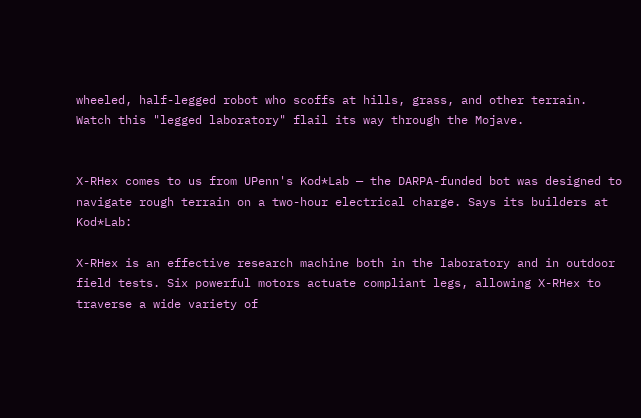wheeled, half-legged robot who scoffs at hills, grass, and other terrain. Watch this "legged laboratory" flail its way through the Mojave.


X-RHex comes to us from UPenn's Kod*Lab — the DARPA-funded bot was designed to navigate rough terrain on a two-hour electrical charge. Says its builders at Kod*Lab:

X-RHex is an effective research machine both in the laboratory and in outdoor field tests. Six powerful motors actuate compliant legs, allowing X-RHex to traverse a wide variety of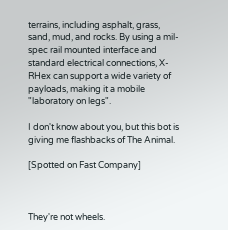terrains, including asphalt, grass, sand, mud, and rocks. By using a mil-spec rail mounted interface and standard electrical connections, X-RHex can support a wide variety of payloads, making it a mobile "laboratory on legs".

I don't know about you, but this bot is giving me flashbacks of The Animal.

[Spotted on Fast Company]



They're not wheels.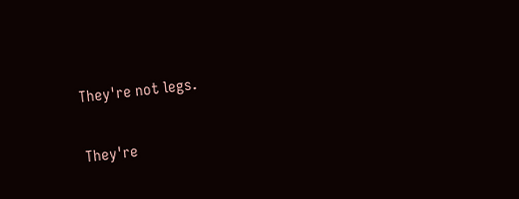They're not legs.

They're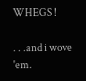WHEGS !

. . .and i wove 'em.